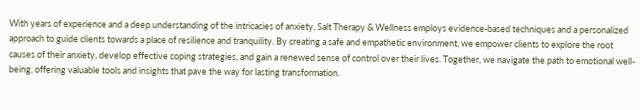With years of experience and a deep understanding of the intricacies of anxiety, Salt Therapy & Wellness employs evidence-based techniques and a personalized approach to guide clients towards a place of resilience and tranquility. By creating a safe and empathetic environment, we empower clients to explore the root causes of their anxiety, develop effective coping strategies, and gain a renewed sense of control over their lives. Together, we navigate the path to emotional well-being, offering valuable tools and insights that pave the way for lasting transformation.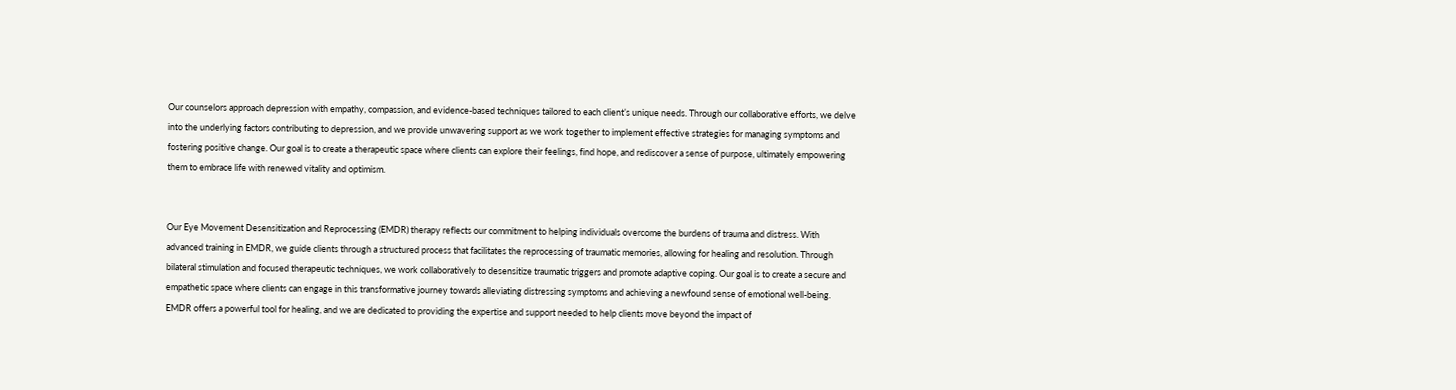Our counselors approach depression with empathy, compassion, and evidence-based techniques tailored to each client’s unique needs. Through our collaborative efforts, we delve into the underlying factors contributing to depression, and we provide unwavering support as we work together to implement effective strategies for managing symptoms and fostering positive change. Our goal is to create a therapeutic space where clients can explore their feelings, find hope, and rediscover a sense of purpose, ultimately empowering them to embrace life with renewed vitality and optimism.


Our Eye Movement Desensitization and Reprocessing (EMDR) therapy reflects our commitment to helping individuals overcome the burdens of trauma and distress. With advanced training in EMDR, we guide clients through a structured process that facilitates the reprocessing of traumatic memories, allowing for healing and resolution. Through bilateral stimulation and focused therapeutic techniques, we work collaboratively to desensitize traumatic triggers and promote adaptive coping. Our goal is to create a secure and empathetic space where clients can engage in this transformative journey towards alleviating distressing symptoms and achieving a newfound sense of emotional well-being. EMDR offers a powerful tool for healing, and we are dedicated to providing the expertise and support needed to help clients move beyond the impact of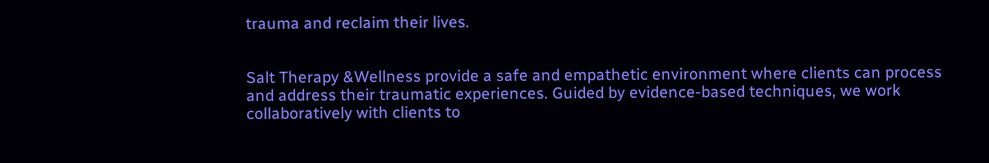trauma and reclaim their lives.


Salt Therapy &Wellness provide a safe and empathetic environment where clients can process and address their traumatic experiences. Guided by evidence-based techniques, we work collaboratively with clients to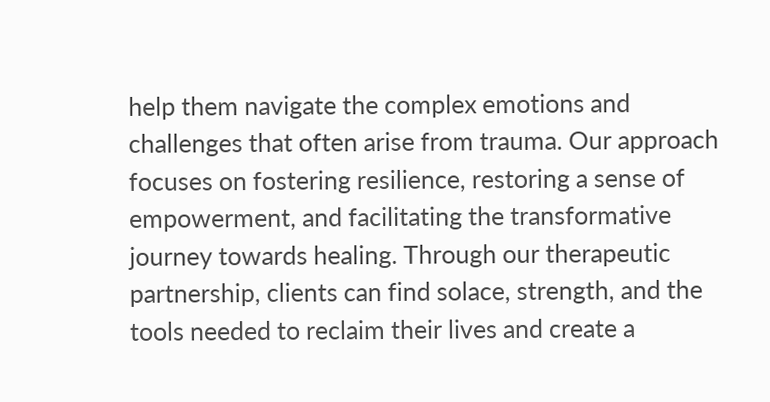help them navigate the complex emotions and challenges that often arise from trauma. Our approach focuses on fostering resilience, restoring a sense of empowerment, and facilitating the transformative journey towards healing. Through our therapeutic partnership, clients can find solace, strength, and the tools needed to reclaim their lives and create a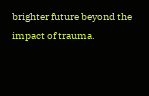brighter future beyond the impact of trauma.